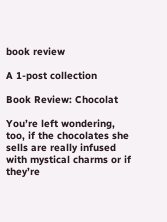book review

A 1-post collection

Book Review: Chocolat

You’re left wondering, too, if the chocolates she sells are really infused with mystical charms or if they’re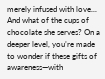merely infused with love... And what of the cups of chocolate she serves? On a deeper level, you’re made to wonder if these gifts of awareness—with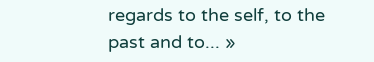regards to the self, to the past and to... »